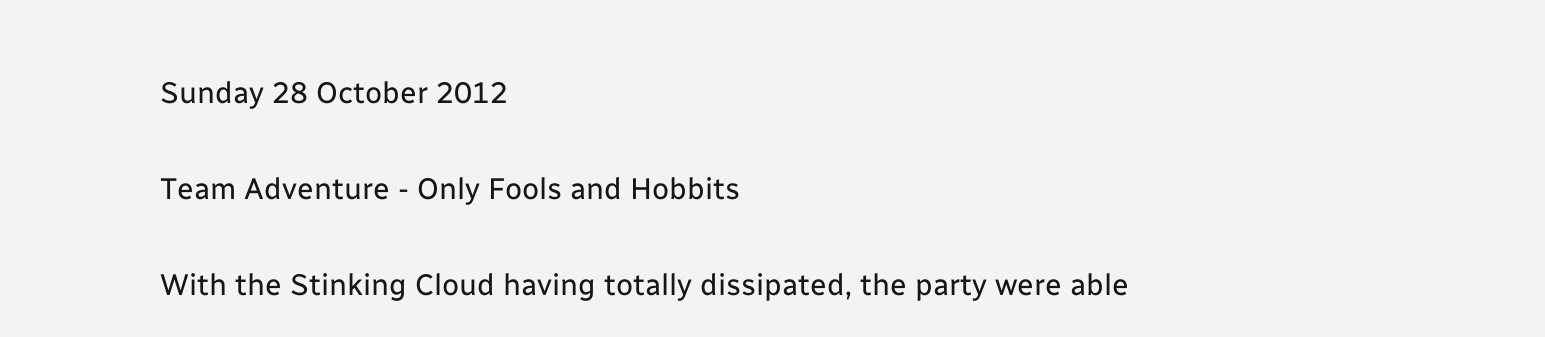Sunday 28 October 2012

Team Adventure - Only Fools and Hobbits

With the Stinking Cloud having totally dissipated, the party were able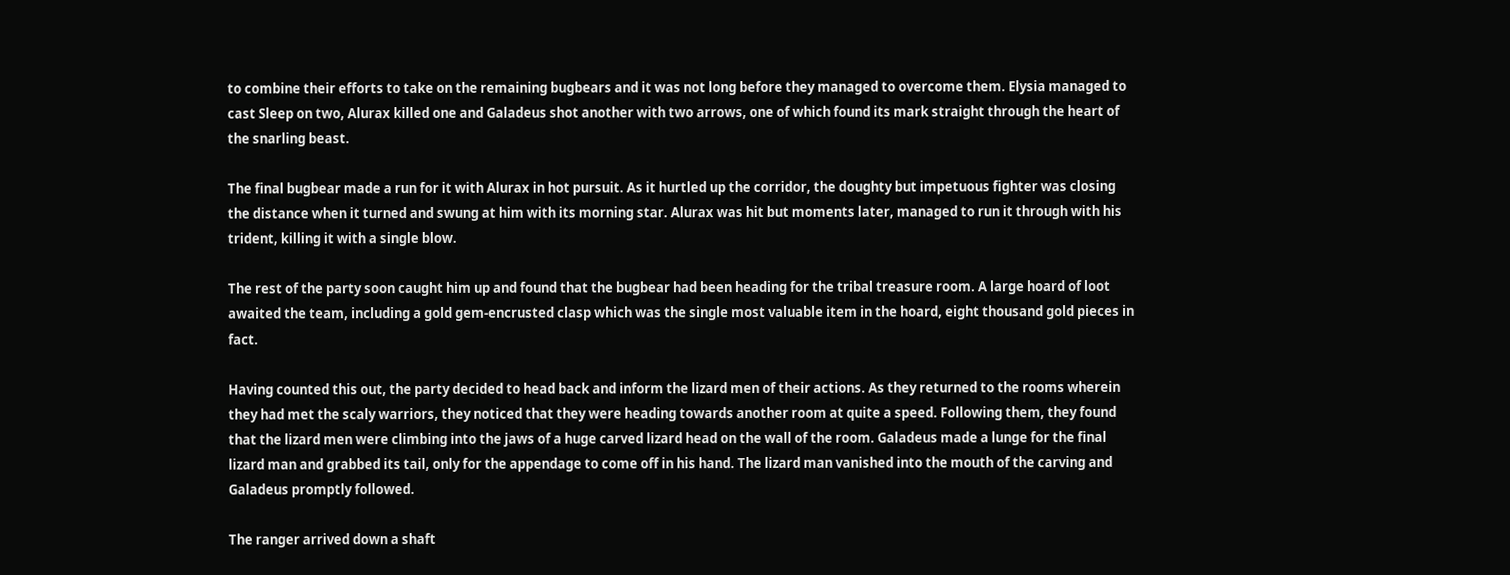to combine their efforts to take on the remaining bugbears and it was not long before they managed to overcome them. Elysia managed to cast Sleep on two, Alurax killed one and Galadeus shot another with two arrows, one of which found its mark straight through the heart of the snarling beast.

The final bugbear made a run for it with Alurax in hot pursuit. As it hurtled up the corridor, the doughty but impetuous fighter was closing the distance when it turned and swung at him with its morning star. Alurax was hit but moments later, managed to run it through with his trident, killing it with a single blow.

The rest of the party soon caught him up and found that the bugbear had been heading for the tribal treasure room. A large hoard of loot awaited the team, including a gold gem-encrusted clasp which was the single most valuable item in the hoard, eight thousand gold pieces in fact.

Having counted this out, the party decided to head back and inform the lizard men of their actions. As they returned to the rooms wherein they had met the scaly warriors, they noticed that they were heading towards another room at quite a speed. Following them, they found that the lizard men were climbing into the jaws of a huge carved lizard head on the wall of the room. Galadeus made a lunge for the final lizard man and grabbed its tail, only for the appendage to come off in his hand. The lizard man vanished into the mouth of the carving and Galadeus promptly followed.

The ranger arrived down a shaft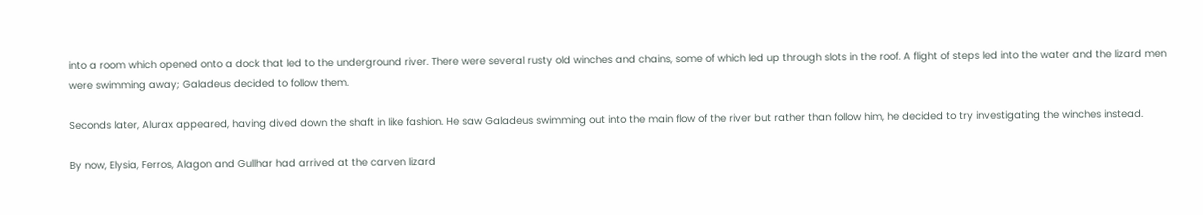into a room which opened onto a dock that led to the underground river. There were several rusty old winches and chains, some of which led up through slots in the roof. A flight of steps led into the water and the lizard men were swimming away; Galadeus decided to follow them.

Seconds later, Alurax appeared, having dived down the shaft in like fashion. He saw Galadeus swimming out into the main flow of the river but rather than follow him, he decided to try investigating the winches instead.

By now, Elysia, Ferros, Alagon and Gullhar had arrived at the carven lizard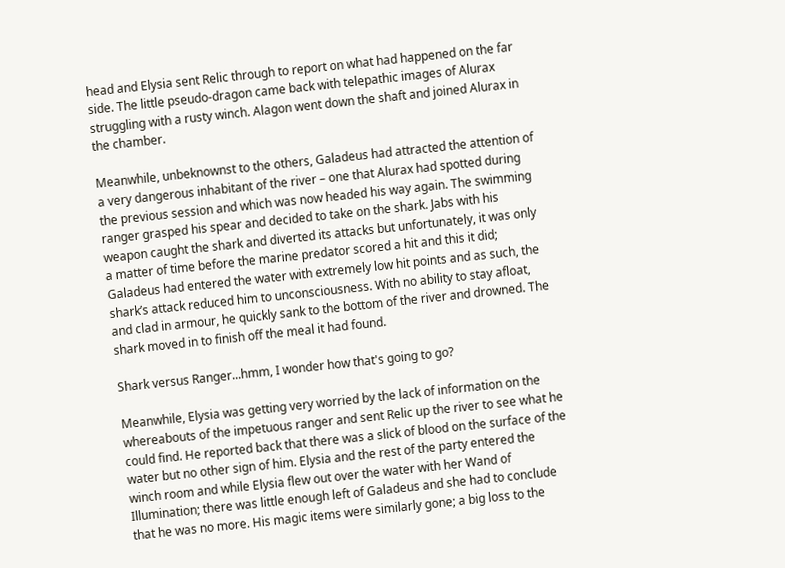head and Elysia sent Relic through to report on what had happened on the far side. The little pseudo-dragon came back with telepathic images of Alurax struggling with a rusty winch. Alagon went down the shaft and joined Alurax in the chamber.

Meanwhile, unbeknownst to the others, Galadeus had attracted the attention of a very dangerous inhabitant of the river – one that Alurax had spotted during the previous session and which was now headed his way again. The swimming ranger grasped his spear and decided to take on the shark. Jabs with his weapon caught the shark and diverted its attacks but unfortunately, it was only a matter of time before the marine predator scored a hit and this it did; Galadeus had entered the water with extremely low hit points and as such, the shark’s attack reduced him to unconsciousness. With no ability to stay afloat, and clad in armour, he quickly sank to the bottom of the river and drowned. The shark moved in to finish off the meal it had found.

Shark versus Ranger...hmm, I wonder how that's going to go?

Meanwhile, Elysia was getting very worried by the lack of information on the whereabouts of the impetuous ranger and sent Relic up the river to see what he could find. He reported back that there was a slick of blood on the surface of the water but no other sign of him. Elysia and the rest of the party entered the winch room and while Elysia flew out over the water with her Wand of Illumination; there was little enough left of Galadeus and she had to conclude that he was no more. His magic items were similarly gone; a big loss to the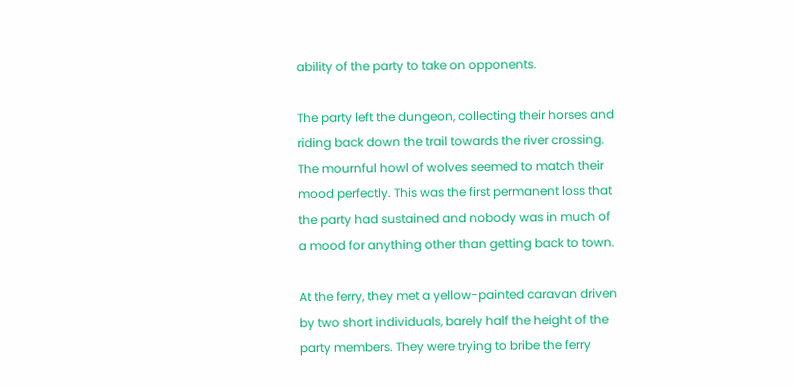ability of the party to take on opponents.

The party left the dungeon, collecting their horses and riding back down the trail towards the river crossing. The mournful howl of wolves seemed to match their mood perfectly. This was the first permanent loss that the party had sustained and nobody was in much of a mood for anything other than getting back to town.

At the ferry, they met a yellow-painted caravan driven by two short individuals, barely half the height of the party members. They were trying to bribe the ferry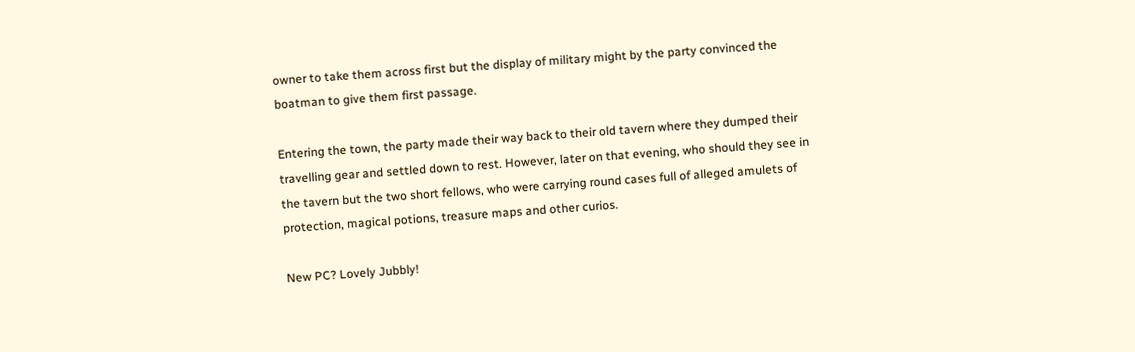owner to take them across first but the display of military might by the party convinced the boatman to give them first passage.

Entering the town, the party made their way back to their old tavern where they dumped their travelling gear and settled down to rest. However, later on that evening, who should they see in the tavern but the two short fellows, who were carrying round cases full of alleged amulets of protection, magical potions, treasure maps and other curios.

New PC? Lovely Jubbly!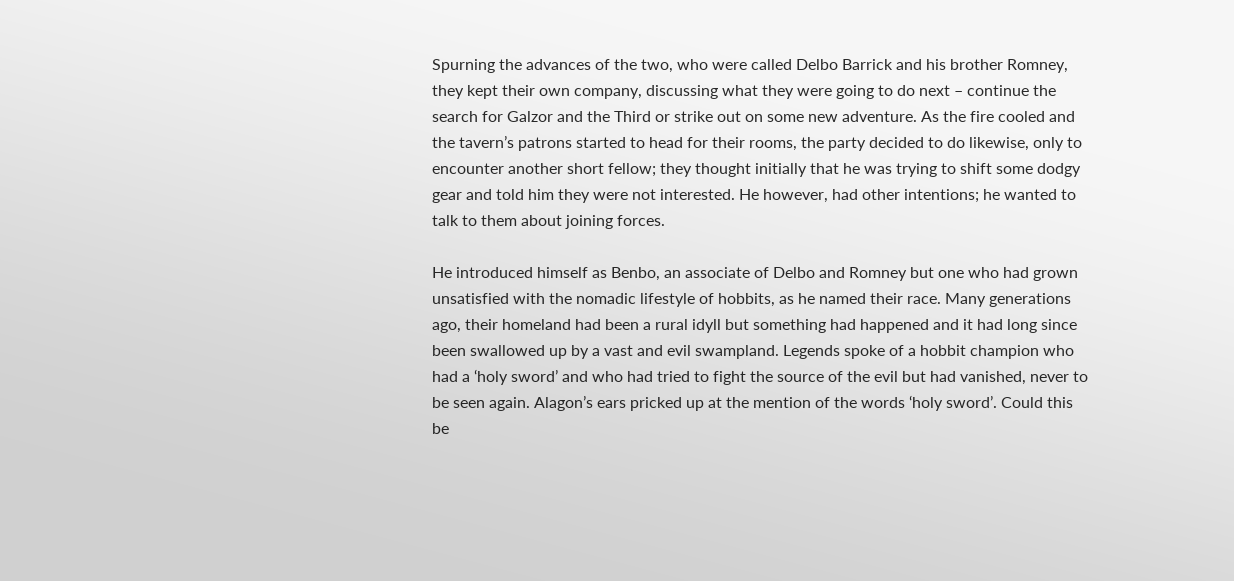Spurning the advances of the two, who were called Delbo Barrick and his brother Romney, they kept their own company, discussing what they were going to do next – continue the search for Galzor and the Third or strike out on some new adventure. As the fire cooled and the tavern’s patrons started to head for their rooms, the party decided to do likewise, only to encounter another short fellow; they thought initially that he was trying to shift some dodgy gear and told him they were not interested. He however, had other intentions; he wanted to talk to them about joining forces.

He introduced himself as Benbo, an associate of Delbo and Romney but one who had grown unsatisfied with the nomadic lifestyle of hobbits, as he named their race. Many generations ago, their homeland had been a rural idyll but something had happened and it had long since been swallowed up by a vast and evil swampland. Legends spoke of a hobbit champion who had a ‘holy sword’ and who had tried to fight the source of the evil but had vanished, never to be seen again. Alagon’s ears pricked up at the mention of the words ‘holy sword’. Could this be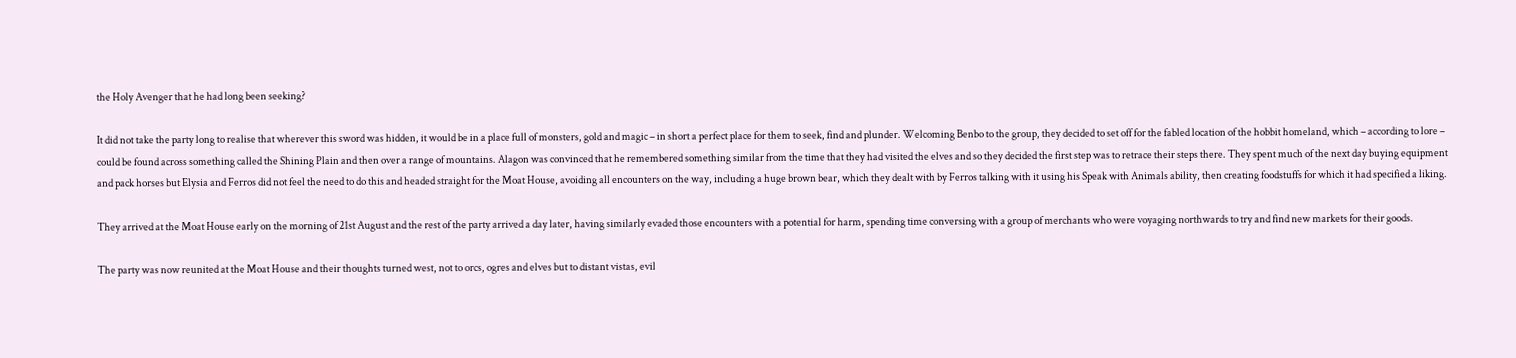the Holy Avenger that he had long been seeking?

It did not take the party long to realise that wherever this sword was hidden, it would be in a place full of monsters, gold and magic – in short a perfect place for them to seek, find and plunder. Welcoming Benbo to the group, they decided to set off for the fabled location of the hobbit homeland, which – according to lore – could be found across something called the Shining Plain and then over a range of mountains. Alagon was convinced that he remembered something similar from the time that they had visited the elves and so they decided the first step was to retrace their steps there. They spent much of the next day buying equipment and pack horses but Elysia and Ferros did not feel the need to do this and headed straight for the Moat House, avoiding all encounters on the way, including a huge brown bear, which they dealt with by Ferros talking with it using his Speak with Animals ability, then creating foodstuffs for which it had specified a liking.

They arrived at the Moat House early on the morning of 21st August and the rest of the party arrived a day later, having similarly evaded those encounters with a potential for harm, spending time conversing with a group of merchants who were voyaging northwards to try and find new markets for their goods.

The party was now reunited at the Moat House and their thoughts turned west, not to orcs, ogres and elves but to distant vistas, evil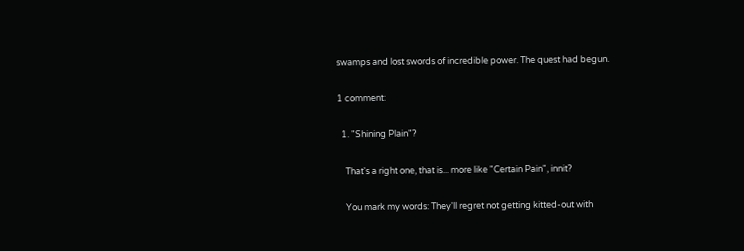swamps and lost swords of incredible power. The quest had begun.

1 comment:

  1. "Shining Plain"?

    That's a right one, that is... more like "Certain Pain", innit?

    You mark my words: They'll regret not getting kitted-out with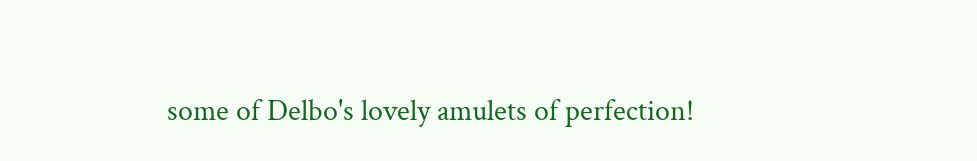some of Delbo's lovely amulets of perfection!